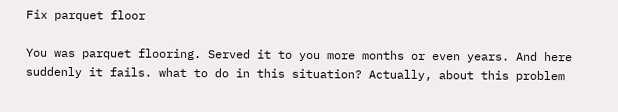Fix parquet floor

You was parquet flooring. Served it to you more months or even years. And here suddenly it fails. what to do in this situation? Actually, about this problem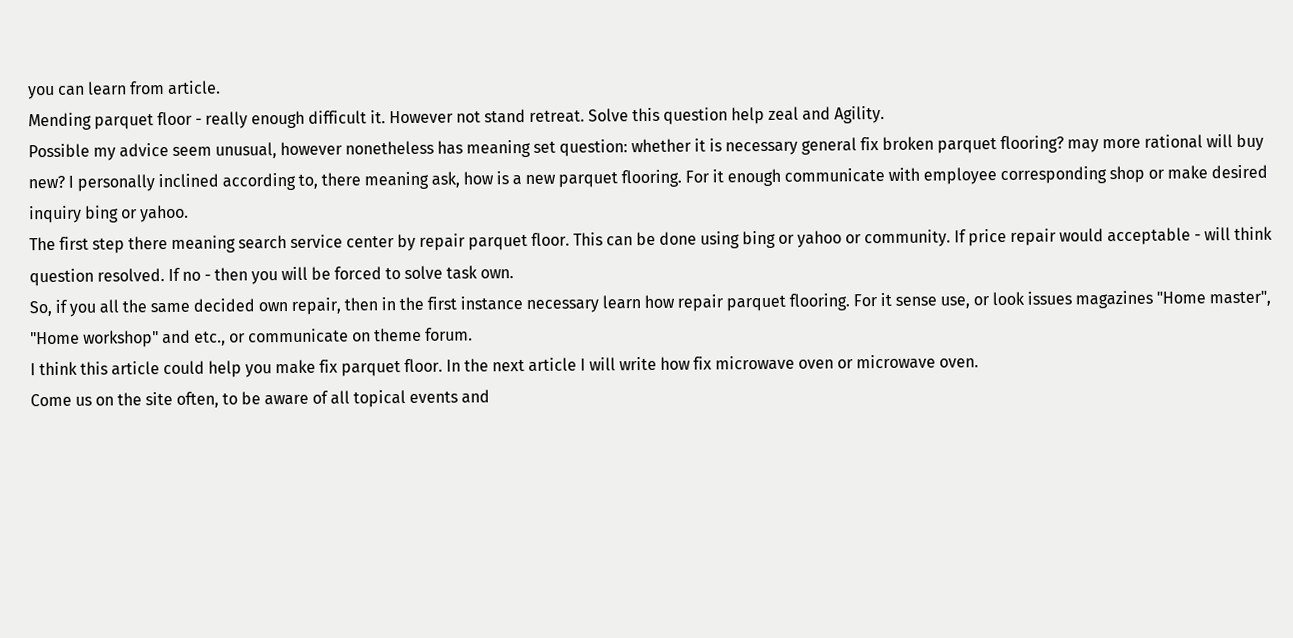you can learn from article.
Mending parquet floor - really enough difficult it. However not stand retreat. Solve this question help zeal and Agility.
Possible my advice seem unusual, however nonetheless has meaning set question: whether it is necessary general fix broken parquet flooring? may more rational will buy new? I personally inclined according to, there meaning ask, how is a new parquet flooring. For it enough communicate with employee corresponding shop or make desired inquiry bing or yahoo.
The first step there meaning search service center by repair parquet floor. This can be done using bing or yahoo or community. If price repair would acceptable - will think question resolved. If no - then you will be forced to solve task own.
So, if you all the same decided own repair, then in the first instance necessary learn how repair parquet flooring. For it sense use, or look issues magazines "Home master", "Home workshop" and etc., or communicate on theme forum.
I think this article could help you make fix parquet floor. In the next article I will write how fix microwave oven or microwave oven.
Come us on the site often, to be aware of all topical events and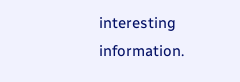interesting information.